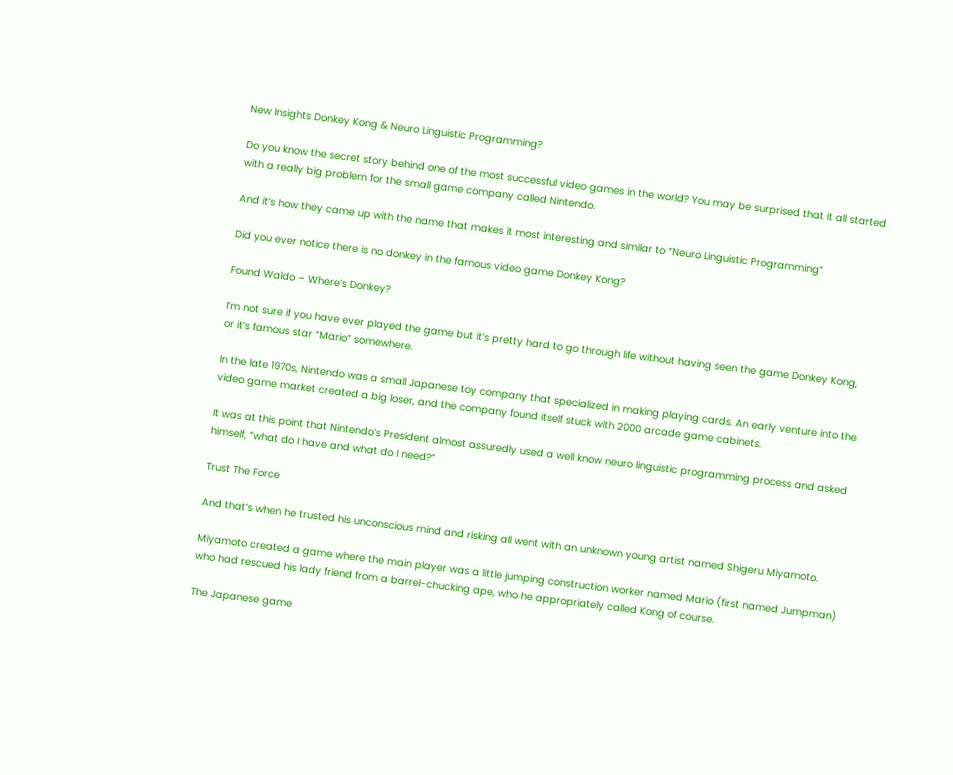New Insights Donkey Kong & Neuro Linguistic Programming?

Do you know the secret story behind one of the most successful video games in the world? You may be surprised that it all started with a really big problem for the small game company called Nintendo.

And it’s how they came up with the name that makes it most interesting and similar to “Neuro Linguistic Programming”

Did you ever notice there is no donkey in the famous video game Donkey Kong?

Found Waldo – Where’s Donkey?

I’m not sure if you have ever played the game but it’s pretty hard to go through life without having seen the game Donkey Kong, or it’s famous star “Mario” somewhere.

In the late 1970s, Nintendo was a small Japanese toy company that specialized in making playing cards. An early venture into the video game market created a big loser, and the company found itself stuck with 2000 arcade game cabinets.

It was at this point that Nintendo’s President almost assuredly used a well know neuro linguistic programming process and asked himself, “what do I have and what do I need?”

Trust The Force

And that’s when he trusted his unconscious mind and risking all went with an unknown young artist named Shigeru Miyamoto.

Miyamoto created a game where the main player was a little jumping construction worker named Mario (first named Jumpman) who had rescued his lady friend from a barrel-chucking ape, who he appropriately called Kong of course.

The Japanese game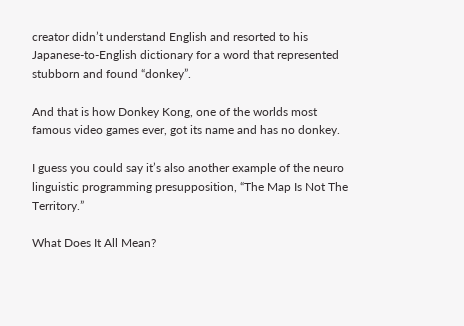creator didn’t understand English and resorted to his Japanese-to-English dictionary for a word that represented stubborn and found “donkey”.

And that is how Donkey Kong, one of the worlds most famous video games ever, got its name and has no donkey.

I guess you could say it’s also another example of the neuro linguistic programming presupposition, “The Map Is Not The Territory.”

What Does It All Mean?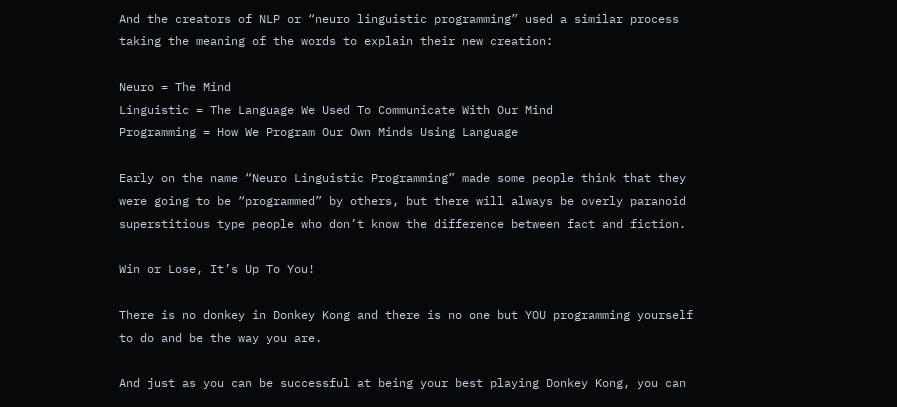And the creators of NLP or “neuro linguistic programming” used a similar process taking the meaning of the words to explain their new creation:

Neuro = The Mind
Linguistic = The Language We Used To Communicate With Our Mind
Programming = How We Program Our Own Minds Using Language

Early on the name “Neuro Linguistic Programming” made some people think that they were going to be “programmed” by others, but there will always be overly paranoid superstitious type people who don’t know the difference between fact and fiction.

Win or Lose, It’s Up To You!

There is no donkey in Donkey Kong and there is no one but YOU programming yourself to do and be the way you are.

And just as you can be successful at being your best playing Donkey Kong, you can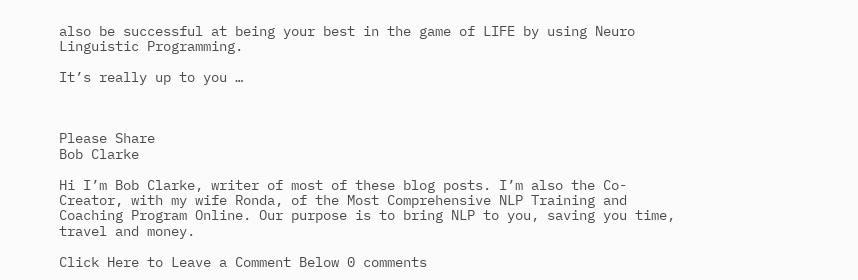also be successful at being your best in the game of LIFE by using Neuro Linguistic Programming.

It’s really up to you …



Please Share
Bob Clarke

Hi I’m Bob Clarke, writer of most of these blog posts. I’m also the Co-Creator, with my wife Ronda, of the Most Comprehensive NLP Training and Coaching Program Online. Our purpose is to bring NLP to you, saving you time, travel and money.

Click Here to Leave a Comment Below 0 comments